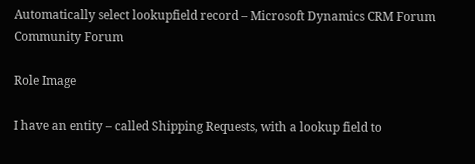Automatically select lookupfield record – Microsoft Dynamics CRM Forum Community Forum

Role Image

I have an entity – called Shipping Requests, with a lookup field to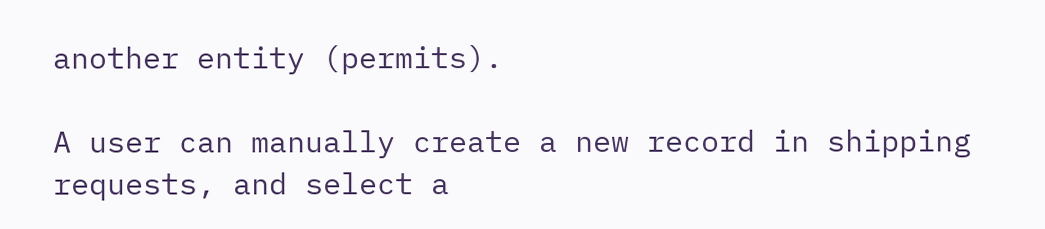another entity (permits).

A user can manually create a new record in shipping requests, and select a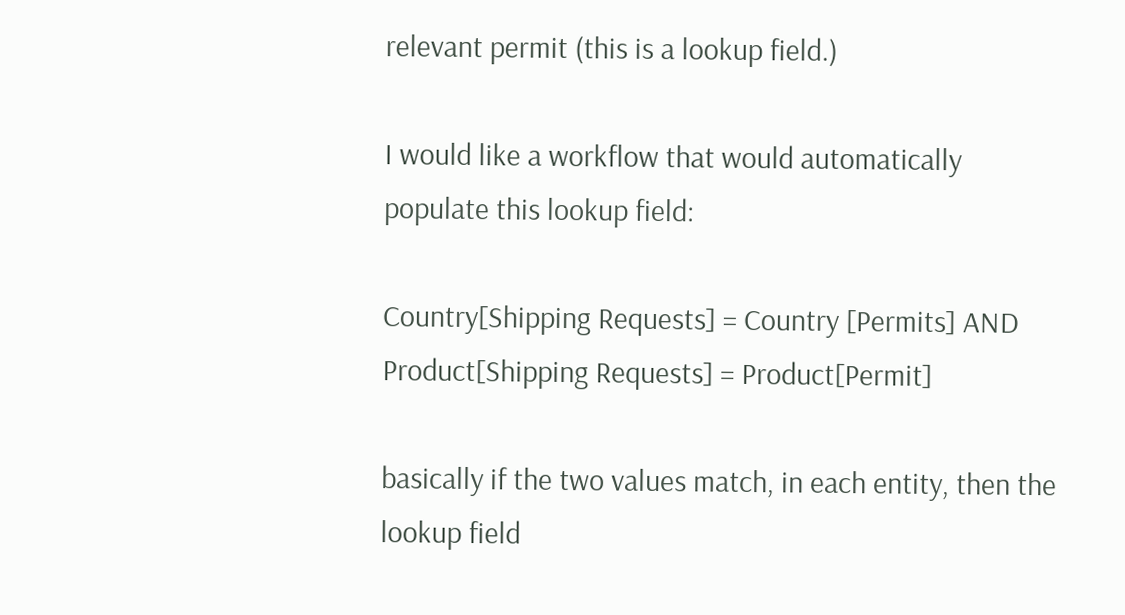relevant permit (this is a lookup field.)

I would like a workflow that would automatically populate this lookup field:

Country[Shipping Requests] = Country [Permits] AND Product[Shipping Requests] = Product[Permit]

basically if the two values match, in each entity, then the lookup field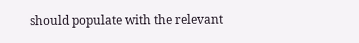should populate with the relevant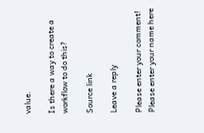value.

Is there a way to create a workflow to do this?

Source link

Leave a reply

Please enter your comment!
Please enter your name here